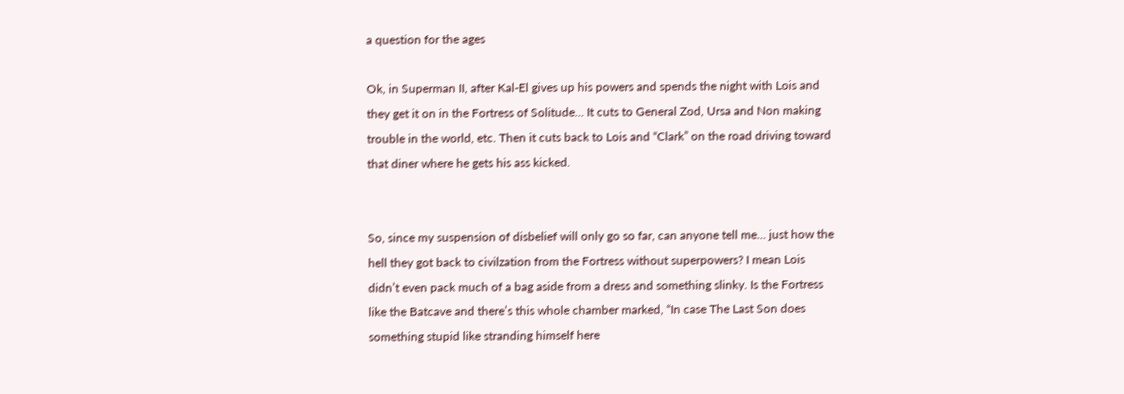a question for the ages

Ok, in Superman II, after Kal-El gives up his powers and spends the night with Lois and they get it on in the Fortress of Solitude… It cuts to General Zod, Ursa and Non making trouble in the world, etc. Then it cuts back to Lois and “Clark” on the road driving toward that diner where he gets his ass kicked.


So, since my suspension of disbelief will only go so far, can anyone tell me… just how the hell they got back to civilzation from the Fortress without superpowers? I mean Lois didn’t even pack much of a bag aside from a dress and something slinky. Is the Fortress like the Batcave and there’s this whole chamber marked, “In case The Last Son does something stupid like stranding himself here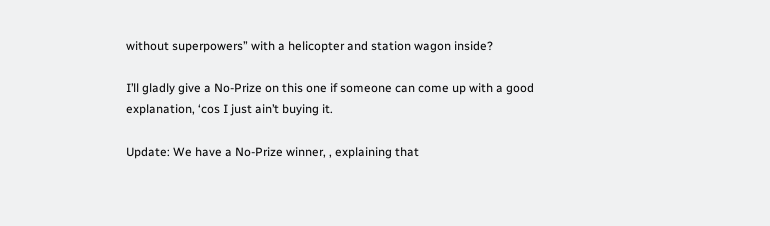without superpowers” with a helicopter and station wagon inside?

I’ll gladly give a No-Prize on this one if someone can come up with a good explanation, ‘cos I just ain’t buying it.

Update: We have a No-Prize winner, , explaining that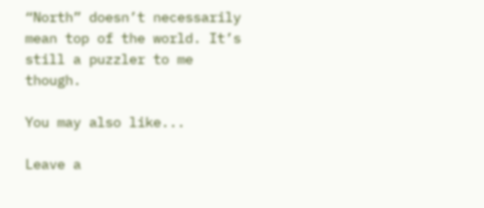“North” doesn’t necessarily mean top of the world. It’s still a puzzler to me though.

You may also like...

Leave a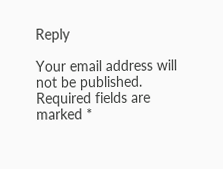Reply

Your email address will not be published. Required fields are marked *